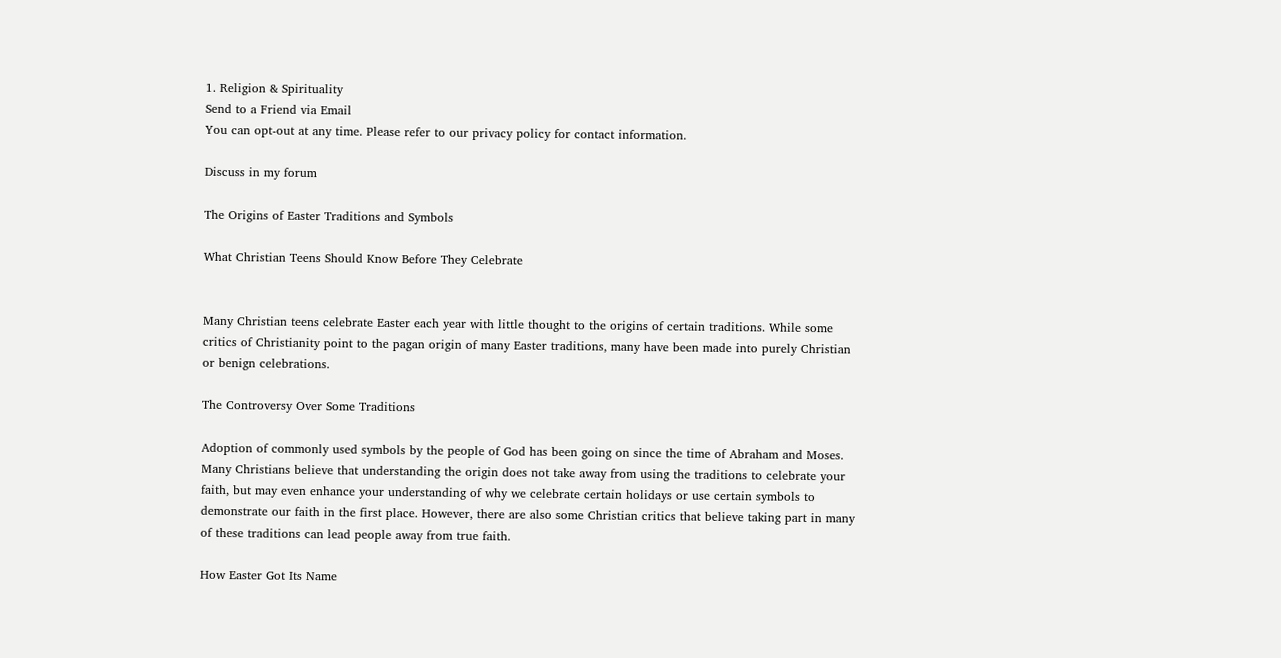1. Religion & Spirituality
Send to a Friend via Email
You can opt-out at any time. Please refer to our privacy policy for contact information.

Discuss in my forum

The Origins of Easter Traditions and Symbols

What Christian Teens Should Know Before They Celebrate


Many Christian teens celebrate Easter each year with little thought to the origins of certain traditions. While some critics of Christianity point to the pagan origin of many Easter traditions, many have been made into purely Christian or benign celebrations.

The Controversy Over Some Traditions

Adoption of commonly used symbols by the people of God has been going on since the time of Abraham and Moses. Many Christians believe that understanding the origin does not take away from using the traditions to celebrate your faith, but may even enhance your understanding of why we celebrate certain holidays or use certain symbols to demonstrate our faith in the first place. However, there are also some Christian critics that believe taking part in many of these traditions can lead people away from true faith.

How Easter Got Its Name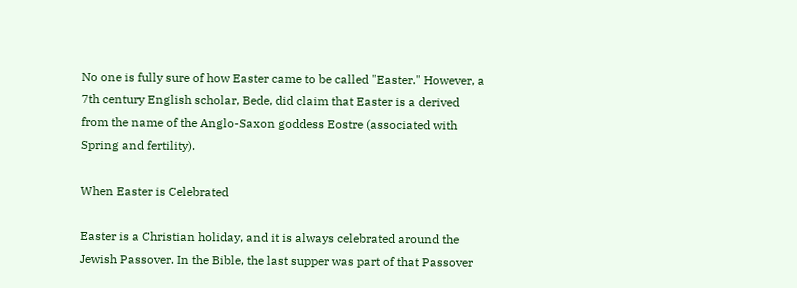No one is fully sure of how Easter came to be called "Easter." However, a 7th century English scholar, Bede, did claim that Easter is a derived from the name of the Anglo-Saxon goddess Eostre (associated with Spring and fertility).

When Easter is Celebrated

Easter is a Christian holiday, and it is always celebrated around the Jewish Passover. In the Bible, the last supper was part of that Passover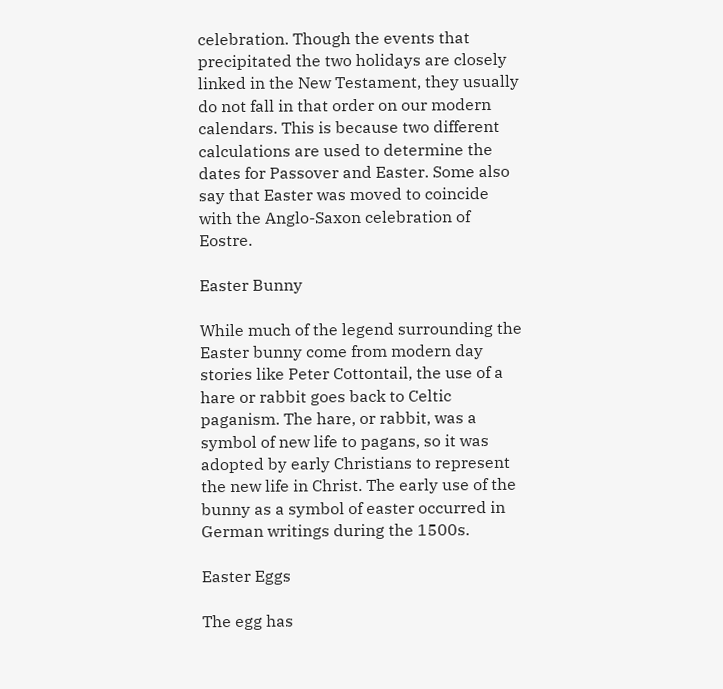celebration. Though the events that precipitated the two holidays are closely linked in the New Testament, they usually do not fall in that order on our modern calendars. This is because two different calculations are used to determine the dates for Passover and Easter. Some also say that Easter was moved to coincide with the Anglo-Saxon celebration of Eostre.

Easter Bunny

While much of the legend surrounding the Easter bunny come from modern day stories like Peter Cottontail, the use of a hare or rabbit goes back to Celtic paganism. The hare, or rabbit, was a symbol of new life to pagans, so it was adopted by early Christians to represent the new life in Christ. The early use of the bunny as a symbol of easter occurred in German writings during the 1500s.

Easter Eggs

The egg has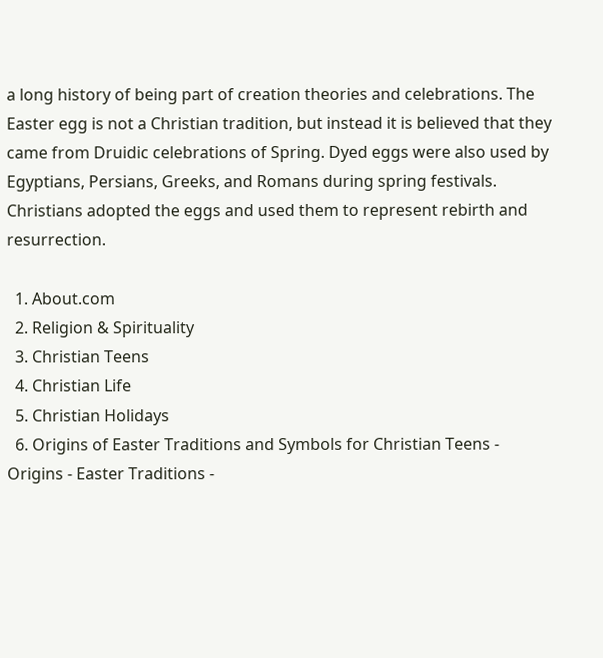a long history of being part of creation theories and celebrations. The Easter egg is not a Christian tradition, but instead it is believed that they came from Druidic celebrations of Spring. Dyed eggs were also used by Egyptians, Persians, Greeks, and Romans during spring festivals. Christians adopted the eggs and used them to represent rebirth and resurrection.

  1. About.com
  2. Religion & Spirituality
  3. Christian Teens
  4. Christian Life
  5. Christian Holidays
  6. Origins of Easter Traditions and Symbols for Christian Teens - Origins - Easter Traditions -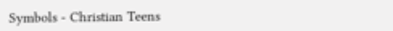Symbols - Christian Teens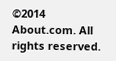©2014 About.com. All rights reserved.